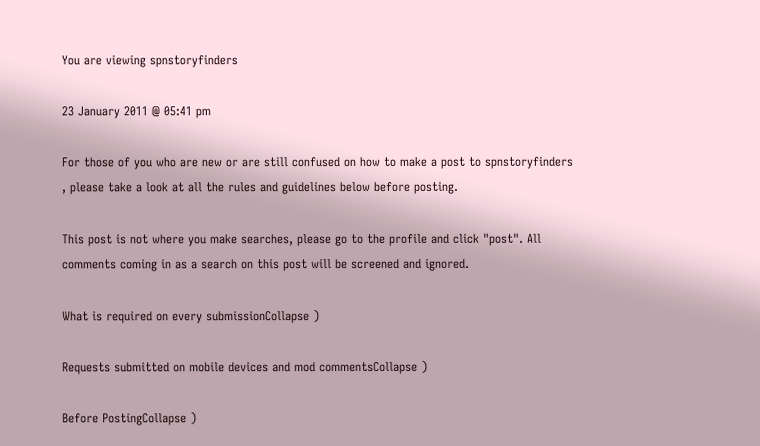You are viewing spnstoryfinders

23 January 2011 @ 05:41 pm

For those of you who are new or are still confused on how to make a post to spnstoryfinders , please take a look at all the rules and guidelines below before posting.

This post is not where you make searches, please go to the profile and click "post". All comments coming in as a search on this post will be screened and ignored.

What is required on every submissionCollapse )

Requests submitted on mobile devices and mod commentsCollapse )

Before PostingCollapse )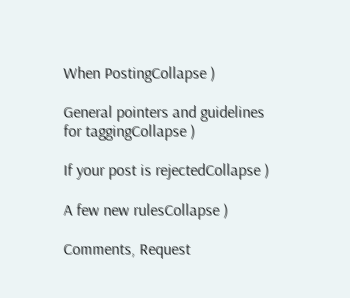When PostingCollapse )

General pointers and guidelines for taggingCollapse )

If your post is rejectedCollapse )

A few new rulesCollapse )

Comments, Request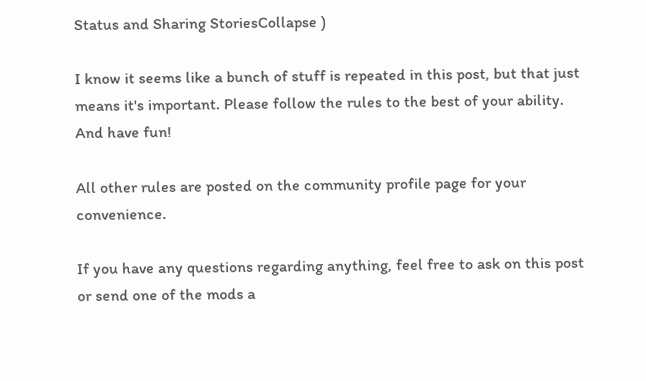Status and Sharing StoriesCollapse )

I know it seems like a bunch of stuff is repeated in this post, but that just means it's important. Please follow the rules to the best of your ability. And have fun!

All other rules are posted on the community profile page for your convenience.

If you have any questions regarding anything, feel free to ask on this post or send one of the mods a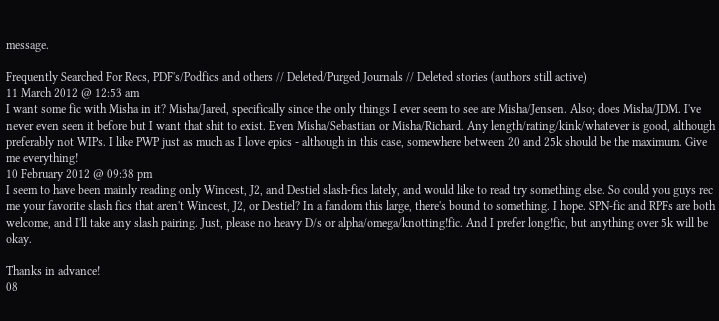message.

Frequently Searched For Recs, PDF's/Podfics and others // Deleted/Purged Journals // Deleted stories (authors still active)
11 March 2012 @ 12:53 am
I want some fic with Misha in it? Misha/Jared, specifically since the only things I ever seem to see are Misha/Jensen. Also; does Misha/JDM. I've never even seen it before but I want that shit to exist. Even Misha/Sebastian or Misha/Richard. Any length/rating/kink/whatever is good, although preferably not WIPs. I like PWP just as much as I love epics - although in this case, somewhere between 20 and 25k should be the maximum. Give me everything!
10 February 2012 @ 09:38 pm
I seem to have been mainly reading only Wincest, J2, and Destiel slash-fics lately, and would like to read try something else. So could you guys rec me your favorite slash fics that aren't Wincest, J2, or Destiel? In a fandom this large, there's bound to something. I hope. SPN-fic and RPFs are both welcome, and I'll take any slash pairing. Just, please no heavy D/s or alpha/omega/knotting!fic. And I prefer long!fic, but anything over 5k will be okay.

Thanks in advance!
08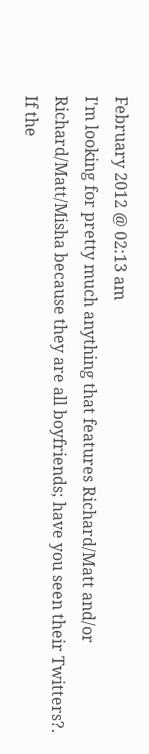February 2012 @ 02:13 am
I'm looking for pretty much anything that features Richard/Matt and/or Richard/Matt/Misha because they are all boyfriends; have you seen their Twitters?. If the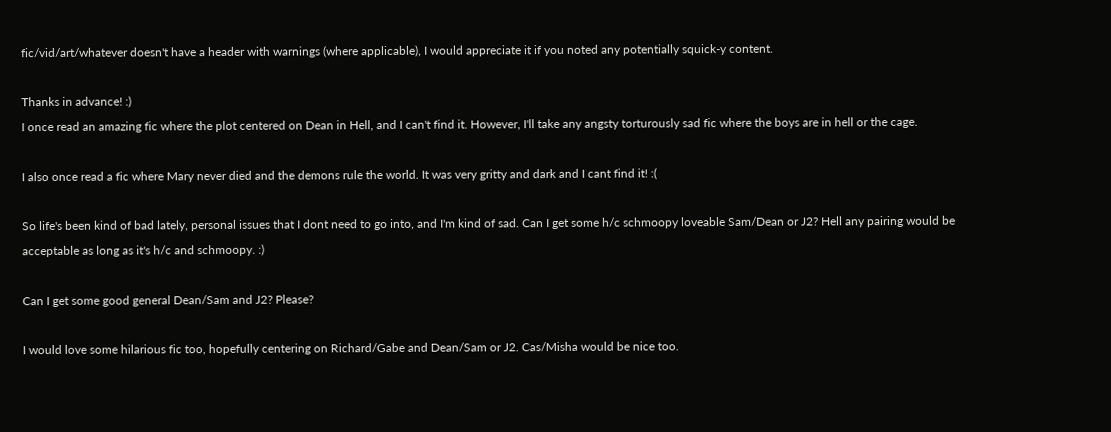fic/vid/art/whatever doesn't have a header with warnings (where applicable), I would appreciate it if you noted any potentially squick-y content.

Thanks in advance! :)
I once read an amazing fic where the plot centered on Dean in Hell, and I can't find it. However, I'll take any angsty torturously sad fic where the boys are in hell or the cage.

I also once read a fic where Mary never died and the demons rule the world. It was very gritty and dark and I cant find it! :(

So life's been kind of bad lately, personal issues that I dont need to go into, and I'm kind of sad. Can I get some h/c schmoopy loveable Sam/Dean or J2? Hell any pairing would be acceptable as long as it's h/c and schmoopy. :)

Can I get some good general Dean/Sam and J2? Please?

I would love some hilarious fic too, hopefully centering on Richard/Gabe and Dean/Sam or J2. Cas/Misha would be nice too.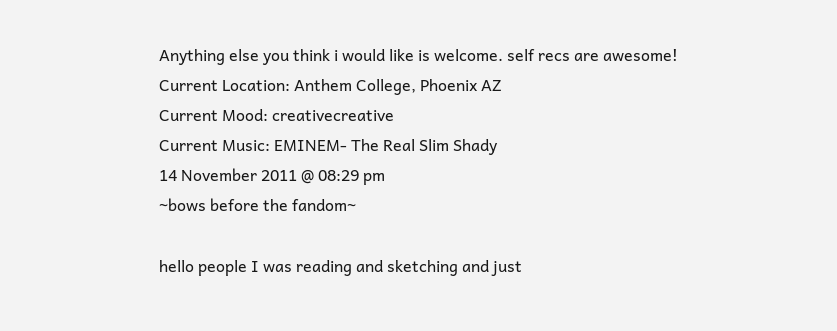Anything else you think i would like is welcome. self recs are awesome!
Current Location: Anthem College, Phoenix AZ
Current Mood: creativecreative
Current Music: EMINEM- The Real Slim Shady
14 November 2011 @ 08:29 pm
~bows before the fandom~

hello people I was reading and sketching and just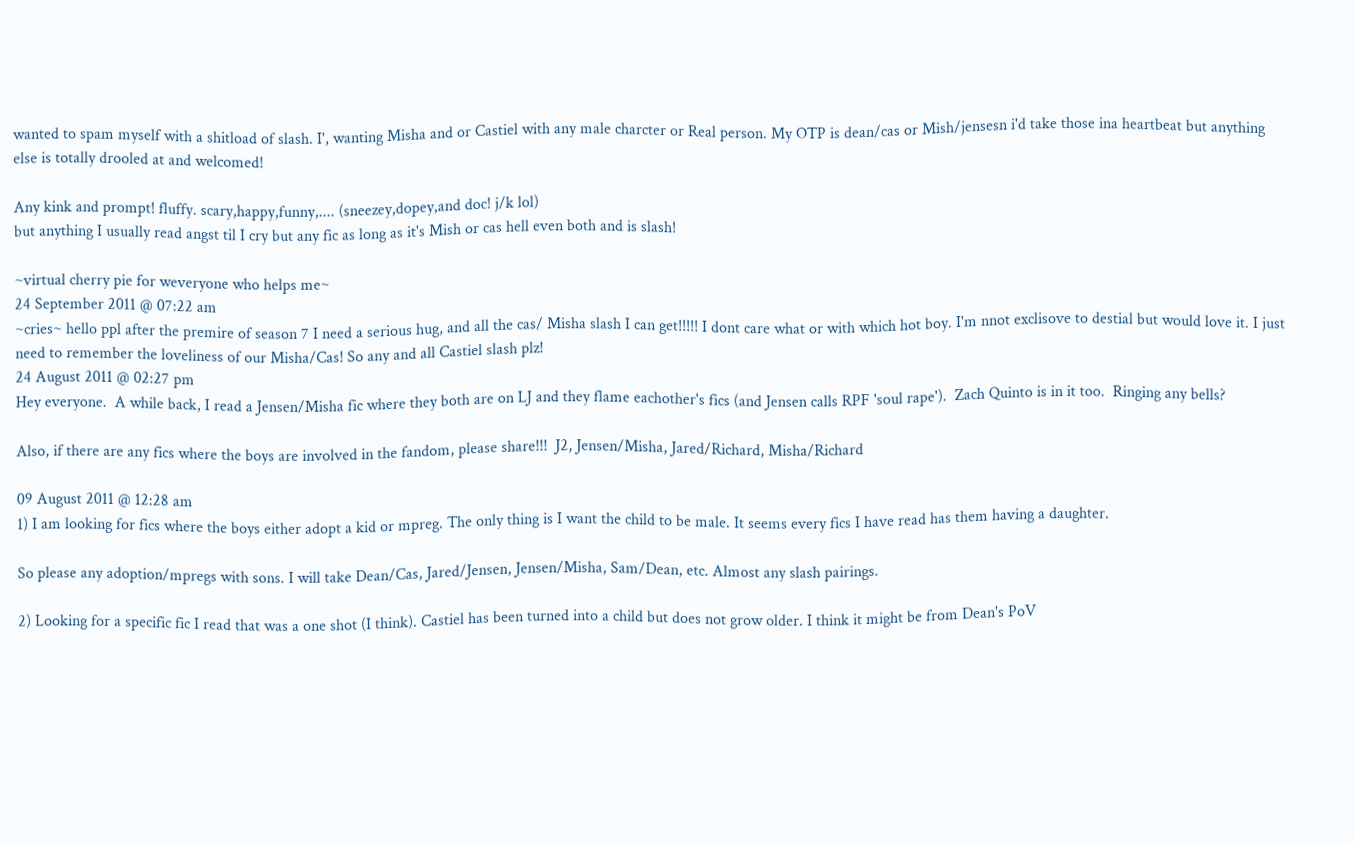wanted to spam myself with a shitload of slash. I', wanting Misha and or Castiel with any male charcter or Real person. My OTP is dean/cas or Mish/jensesn i'd take those ina heartbeat but anything else is totally drooled at and welcomed!

Any kink and prompt! fluffy. scary,happy,funny,.... (sneezey,dopey,and doc! j/k lol)
but anything I usually read angst til I cry but any fic as long as it's Mish or cas hell even both and is slash!

~virtual cherry pie for weveryone who helps me~
24 September 2011 @ 07:22 am
~cries~ hello ppl after the premire of season 7 I need a serious hug, and all the cas/ Misha slash I can get!!!!! I dont care what or with which hot boy. I'm nnot exclisove to destial but would love it. I just need to remember the loveliness of our Misha/Cas! So any and all Castiel slash plz!
24 August 2011 @ 02:27 pm
Hey everyone.  A while back, I read a Jensen/Misha fic where they both are on LJ and they flame eachother's fics (and Jensen calls RPF 'soul rape').  Zach Quinto is in it too.  Ringing any bells?

Also, if there are any fics where the boys are involved in the fandom, please share!!!  J2, Jensen/Misha, Jared/Richard, Misha/Richard

09 August 2011 @ 12:28 am
1) I am looking for fics where the boys either adopt a kid or mpreg. The only thing is I want the child to be male. It seems every fics I have read has them having a daughter.

So please any adoption/mpregs with sons. I will take Dean/Cas, Jared/Jensen, Jensen/Misha, Sam/Dean, etc. Almost any slash pairings.

2) Looking for a specific fic I read that was a one shot (I think). Castiel has been turned into a child but does not grow older. I think it might be from Dean's PoV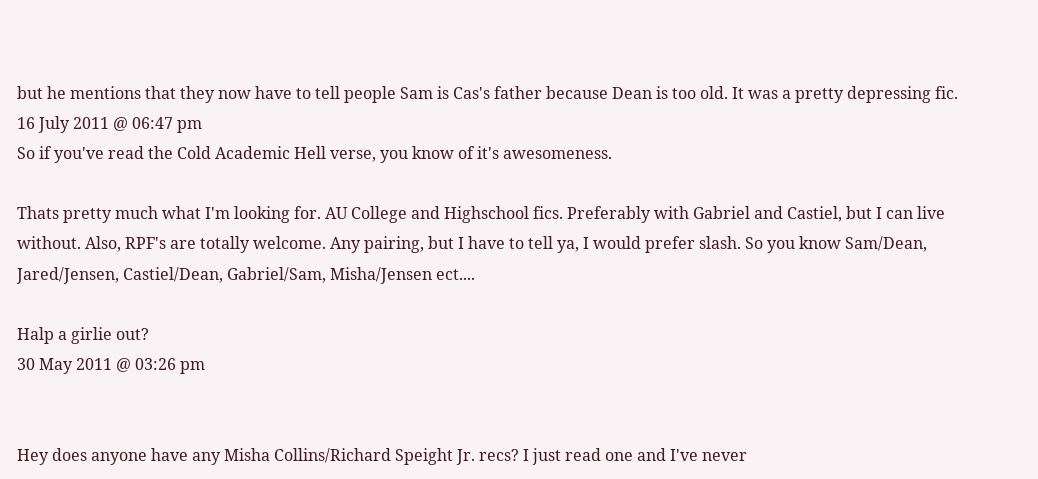but he mentions that they now have to tell people Sam is Cas's father because Dean is too old. It was a pretty depressing fic.
16 July 2011 @ 06:47 pm
So if you've read the Cold Academic Hell verse, you know of it's awesomeness.

Thats pretty much what I'm looking for. AU College and Highschool fics. Preferably with Gabriel and Castiel, but I can live without. Also, RPF's are totally welcome. Any pairing, but I have to tell ya, I would prefer slash. So you know Sam/Dean, Jared/Jensen, Castiel/Dean, Gabriel/Sam, Misha/Jensen ect....

Halp a girlie out?
30 May 2011 @ 03:26 pm


Hey does anyone have any Misha Collins/Richard Speight Jr. recs? I just read one and I've never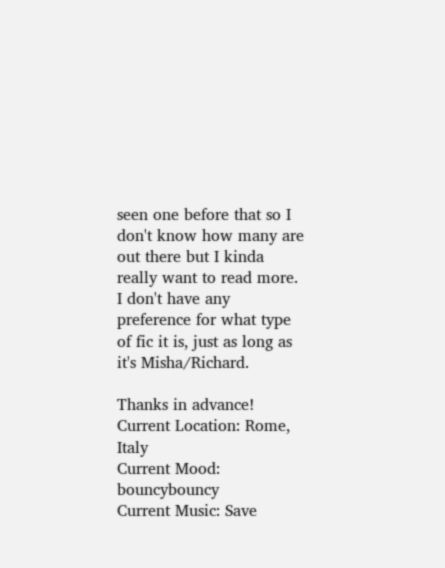seen one before that so I don't know how many are out there but I kinda really want to read more. I don't have any preference for what type of fic it is, just as long as it's Misha/Richard.

Thanks in advance!
Current Location: Rome, Italy
Current Mood: bouncybouncy
Current Music: Save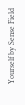Yourself by Sense Field